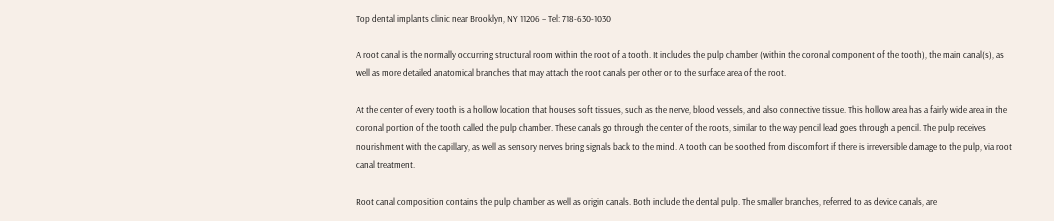Top dental implants clinic near Brooklyn, NY 11206 – Tel: 718-630-1030

A root canal is the normally occurring structural room within the root of a tooth. It includes the pulp chamber (within the coronal component of the tooth), the main canal(s), as well as more detailed anatomical branches that may attach the root canals per other or to the surface area of the root.

At the center of every tooth is a hollow location that houses soft tissues, such as the nerve, blood vessels, and also connective tissue. This hollow area has a fairly wide area in the coronal portion of the tooth called the pulp chamber. These canals go through the center of the roots, similar to the way pencil lead goes through a pencil. The pulp receives nourishment with the capillary, as well as sensory nerves bring signals back to the mind. A tooth can be soothed from discomfort if there is irreversible damage to the pulp, via root canal treatment.

Root canal composition contains the pulp chamber as well as origin canals. Both include the dental pulp. The smaller branches, referred to as device canals, are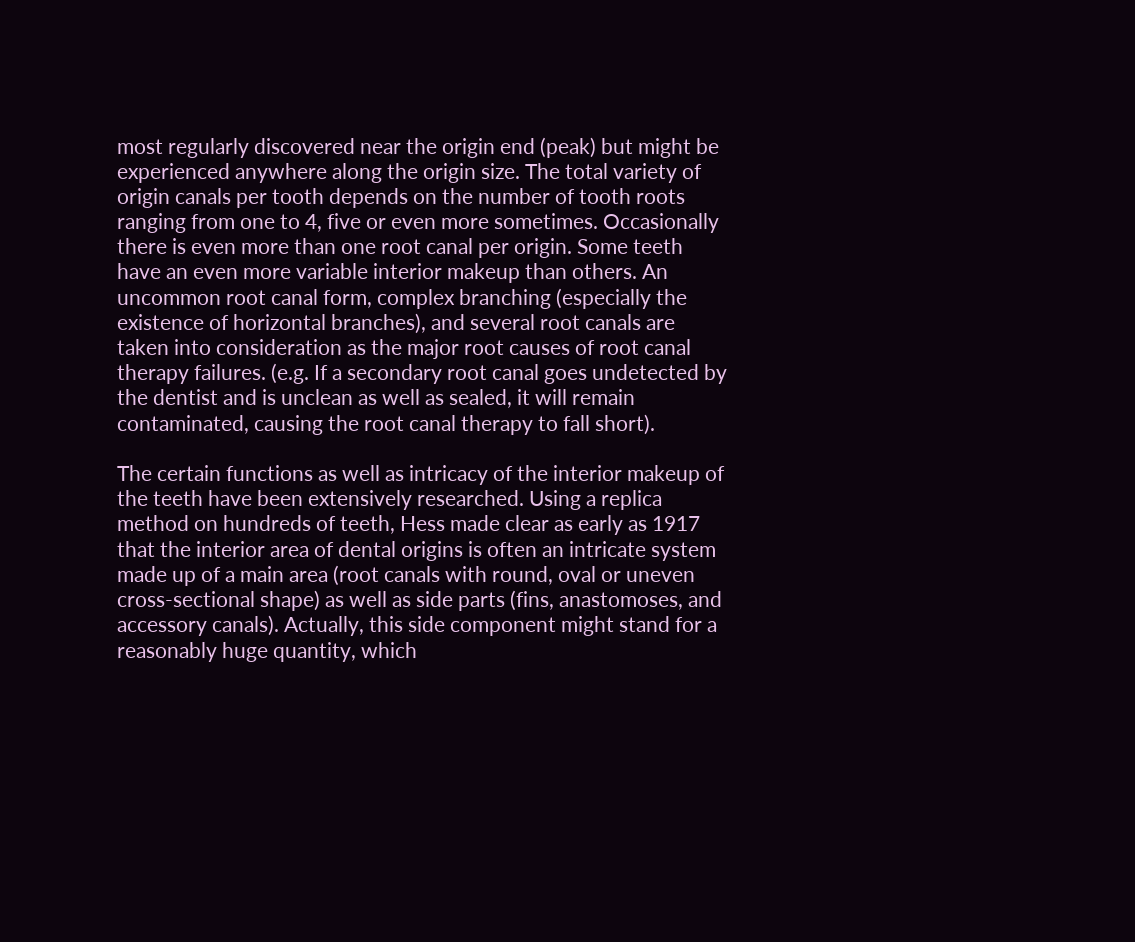most regularly discovered near the origin end (peak) but might be experienced anywhere along the origin size. The total variety of origin canals per tooth depends on the number of tooth roots ranging from one to 4, five or even more sometimes. Occasionally there is even more than one root canal per origin. Some teeth have an even more variable interior makeup than others. An uncommon root canal form, complex branching (especially the existence of horizontal branches), and several root canals are taken into consideration as the major root causes of root canal therapy failures. (e.g. If a secondary root canal goes undetected by the dentist and is unclean as well as sealed, it will remain contaminated, causing the root canal therapy to fall short).

The certain functions as well as intricacy of the interior makeup of the teeth have been extensively researched. Using a replica method on hundreds of teeth, Hess made clear as early as 1917 that the interior area of dental origins is often an intricate system made up of a main area (root canals with round, oval or uneven cross-sectional shape) as well as side parts (fins, anastomoses, and accessory canals). Actually, this side component might stand for a reasonably huge quantity, which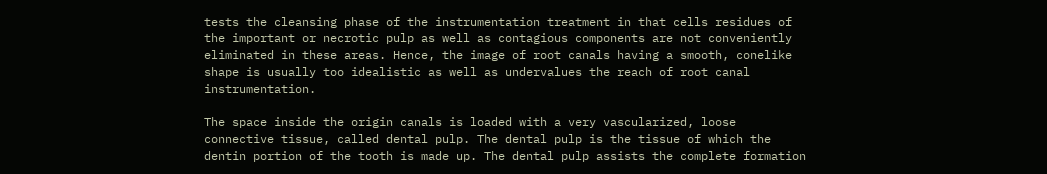tests the cleansing phase of the instrumentation treatment in that cells residues of the important or necrotic pulp as well as contagious components are not conveniently eliminated in these areas. Hence, the image of root canals having a smooth, conelike shape is usually too idealistic as well as undervalues the reach of root canal instrumentation.

The space inside the origin canals is loaded with a very vascularized, loose connective tissue, called dental pulp. The dental pulp is the tissue of which the dentin portion of the tooth is made up. The dental pulp assists the complete formation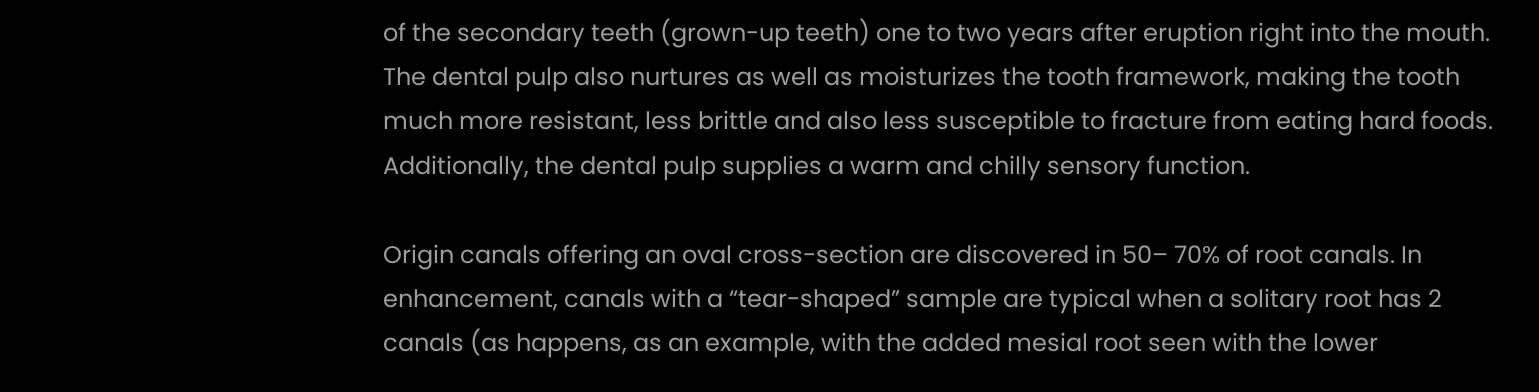of the secondary teeth (grown-up teeth) one to two years after eruption right into the mouth. The dental pulp also nurtures as well as moisturizes the tooth framework, making the tooth much more resistant, less brittle and also less susceptible to fracture from eating hard foods. Additionally, the dental pulp supplies a warm and chilly sensory function.

Origin canals offering an oval cross-section are discovered in 50– 70% of root canals. In enhancement, canals with a “tear-shaped” sample are typical when a solitary root has 2 canals (as happens, as an example, with the added mesial root seen with the lower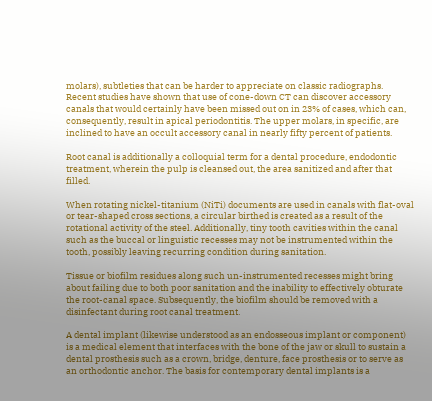molars), subtleties that can be harder to appreciate on classic radiographs. Recent studies have shown that use of cone-down CT can discover accessory canals that would certainly have been missed out on in 23% of cases, which can, consequently, result in apical periodontitis. The upper molars, in specific, are inclined to have an occult accessory canal in nearly fifty percent of patients.

Root canal is additionally a colloquial term for a dental procedure, endodontic treatment, wherein the pulp is cleansed out, the area sanitized and after that filled.

When rotating nickel-titanium (NiTi) documents are used in canals with flat-oval or tear-shaped cross sections, a circular birthed is created as a result of the rotational activity of the steel. Additionally, tiny tooth cavities within the canal such as the buccal or linguistic recesses may not be instrumented within the tooth, possibly leaving recurring condition during sanitation.

Tissue or biofilm residues along such un-instrumented recesses might bring about failing due to both poor sanitation and the inability to effectively obturate the root-canal space. Subsequently, the biofilm should be removed with a disinfectant during root canal treatment.

A dental implant (likewise understood as an endosseous implant or component) is a medical element that interfaces with the bone of the jaw or skull to sustain a dental prosthesis such as a crown, bridge, denture, face prosthesis or to serve as an orthodontic anchor. The basis for contemporary dental implants is a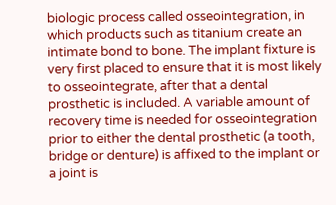biologic process called osseointegration, in which products such as titanium create an intimate bond to bone. The implant fixture is very first placed to ensure that it is most likely to osseointegrate, after that a dental prosthetic is included. A variable amount of recovery time is needed for osseointegration prior to either the dental prosthetic (a tooth, bridge or denture) is affixed to the implant or a joint is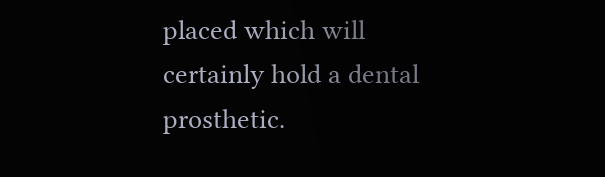placed which will certainly hold a dental prosthetic.